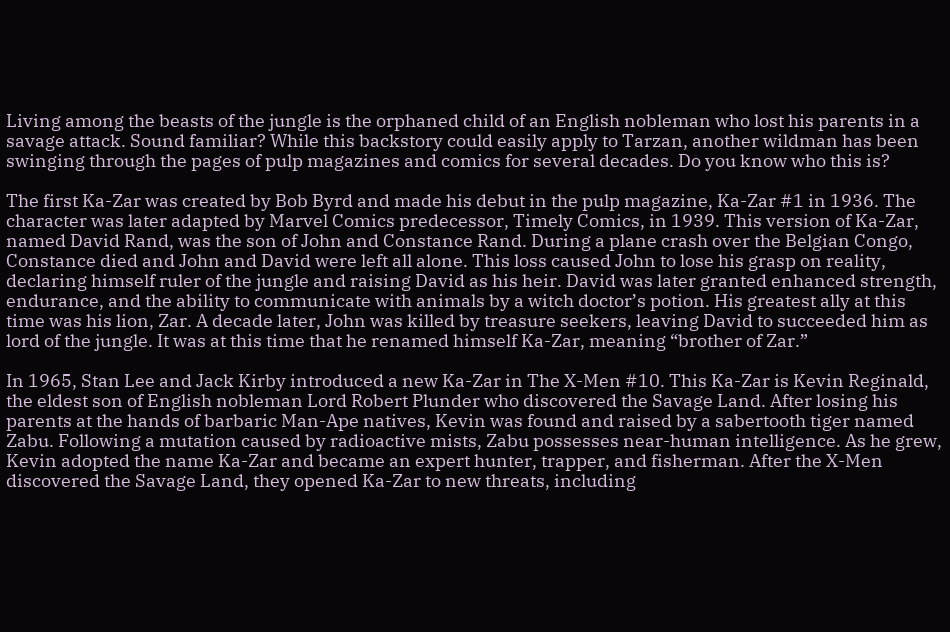Living among the beasts of the jungle is the orphaned child of an English nobleman who lost his parents in a savage attack. Sound familiar? While this backstory could easily apply to Tarzan, another wildman has been swinging through the pages of pulp magazines and comics for several decades. Do you know who this is?

The first Ka-Zar was created by Bob Byrd and made his debut in the pulp magazine, Ka-Zar #1 in 1936. The character was later adapted by Marvel Comics predecessor, Timely Comics, in 1939. This version of Ka-Zar, named David Rand, was the son of John and Constance Rand. During a plane crash over the Belgian Congo, Constance died and John and David were left all alone. This loss caused John to lose his grasp on reality, declaring himself ruler of the jungle and raising David as his heir. David was later granted enhanced strength, endurance, and the ability to communicate with animals by a witch doctor’s potion. His greatest ally at this time was his lion, Zar. A decade later, John was killed by treasure seekers, leaving David to succeeded him as lord of the jungle. It was at this time that he renamed himself Ka-Zar, meaning “brother of Zar.”

In 1965, Stan Lee and Jack Kirby introduced a new Ka-Zar in The X-Men #10. This Ka-Zar is Kevin Reginald, the eldest son of English nobleman Lord Robert Plunder who discovered the Savage Land. After losing his parents at the hands of barbaric Man-Ape natives, Kevin was found and raised by a sabertooth tiger named Zabu. Following a mutation caused by radioactive mists, Zabu possesses near-human intelligence. As he grew, Kevin adopted the name Ka-Zar and became an expert hunter, trapper, and fisherman. After the X-Men discovered the Savage Land, they opened Ka-Zar to new threats, including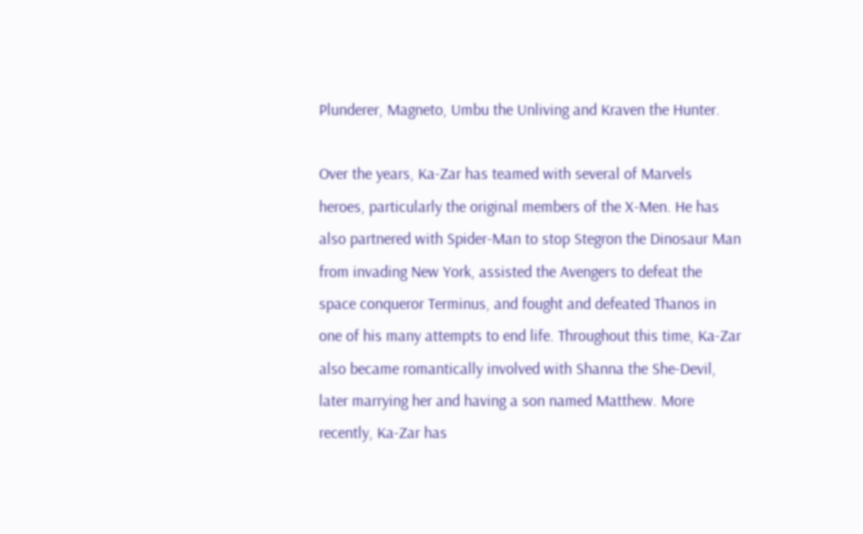Plunderer, Magneto, Umbu the Unliving and Kraven the Hunter.

Over the years, Ka-Zar has teamed with several of Marvels heroes, particularly the original members of the X-Men. He has also partnered with Spider-Man to stop Stegron the Dinosaur Man from invading New York, assisted the Avengers to defeat the space conqueror Terminus, and fought and defeated Thanos in one of his many attempts to end life. Throughout this time, Ka-Zar also became romantically involved with Shanna the She-Devil, later marrying her and having a son named Matthew. More recently, Ka-Zar has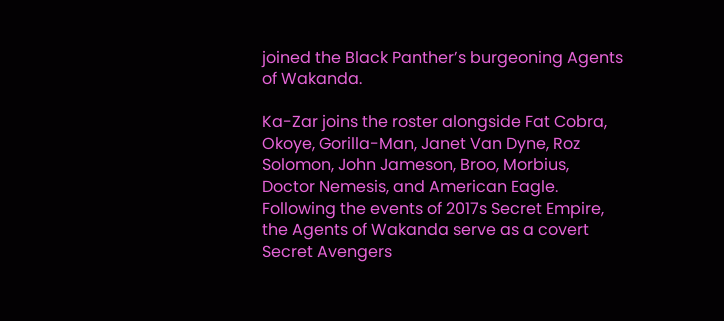joined the Black Panther’s burgeoning Agents of Wakanda.

Ka-Zar joins the roster alongside Fat Cobra, Okoye, Gorilla-Man, Janet Van Dyne, Roz Solomon, John Jameson, Broo, Morbius, Doctor Nemesis, and American Eagle. Following the events of 2017s Secret Empire, the Agents of Wakanda serve as a covert Secret Avengers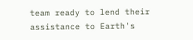team ready to lend their assistance to Earth's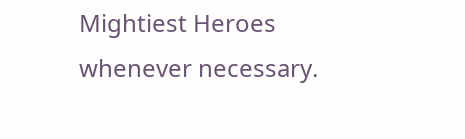Mightiest Heroes whenever necessary.